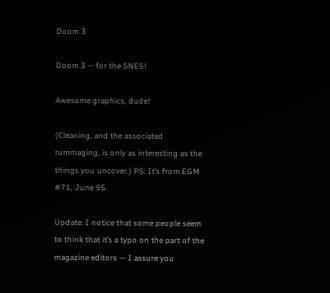Doom 3

Doom 3 -- for the SNES!

Awesome graphics, dude!

(Cleaning, and the associated rummaging, is only as interesting as the things you uncover.) PS: It’s from EGM #71, June 95.

Update: I notice that some people seem to think that it’s a typo on the part of the magazine editors — I assure you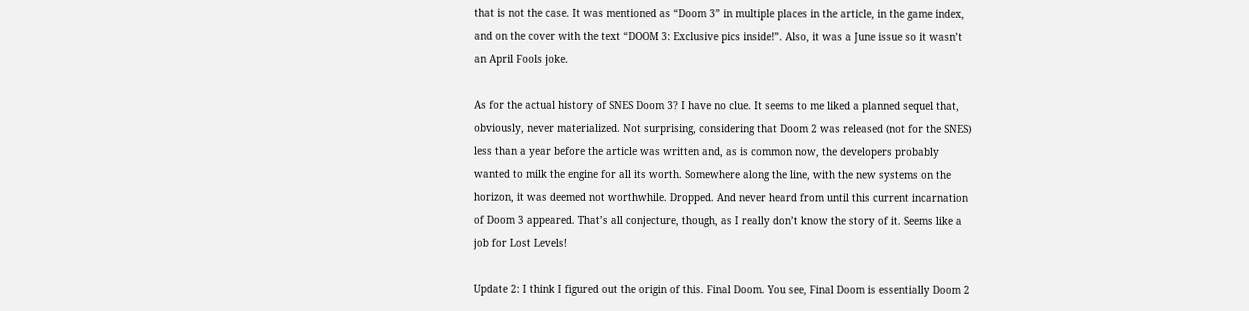that is not the case. It was mentioned as “Doom 3” in multiple places in the article, in the game index, and on the cover with the text “DOOM 3: Exclusive pics inside!”. Also, it was a June issue so it wasn’t an April Fools joke.

As for the actual history of SNES Doom 3? I have no clue. It seems to me liked a planned sequel that, obviously, never materialized. Not surprising, considering that Doom 2 was released (not for the SNES) less than a year before the article was written and, as is common now, the developers probably wanted to milk the engine for all its worth. Somewhere along the line, with the new systems on the horizon, it was deemed not worthwhile. Dropped. And never heard from until this current incarnation of Doom 3 appeared. That’s all conjecture, though, as I really don’t know the story of it. Seems like a job for Lost Levels!

Update 2: I think I figured out the origin of this. Final Doom. You see, Final Doom is essentially Doom 2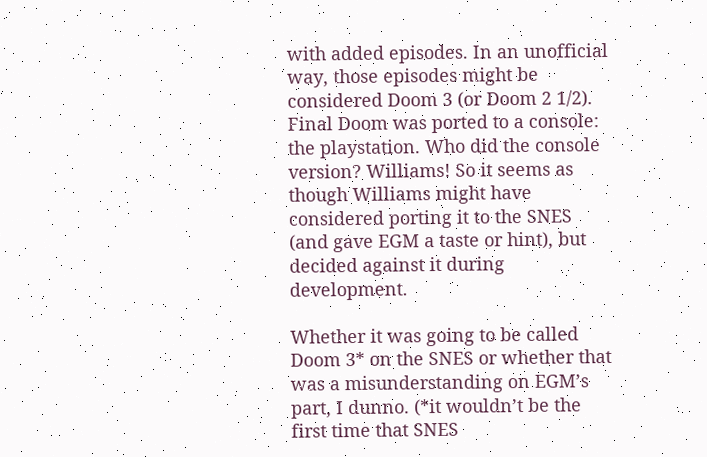with added episodes. In an unofficial way, those episodes might be considered Doom 3 (or Doom 2 1/2). Final Doom was ported to a console: the playstation. Who did the console version? Williams! So it seems as though Williams might have considered porting it to the SNES (and gave EGM a taste or hint), but decided against it during development.

Whether it was going to be called Doom 3* on the SNES or whether that was a misunderstanding on EGM’s part, I dunno. (*it wouldn’t be the first time that SNES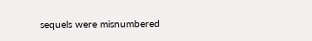sequels were misnumbered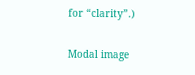for “clarity”.)

Modal image